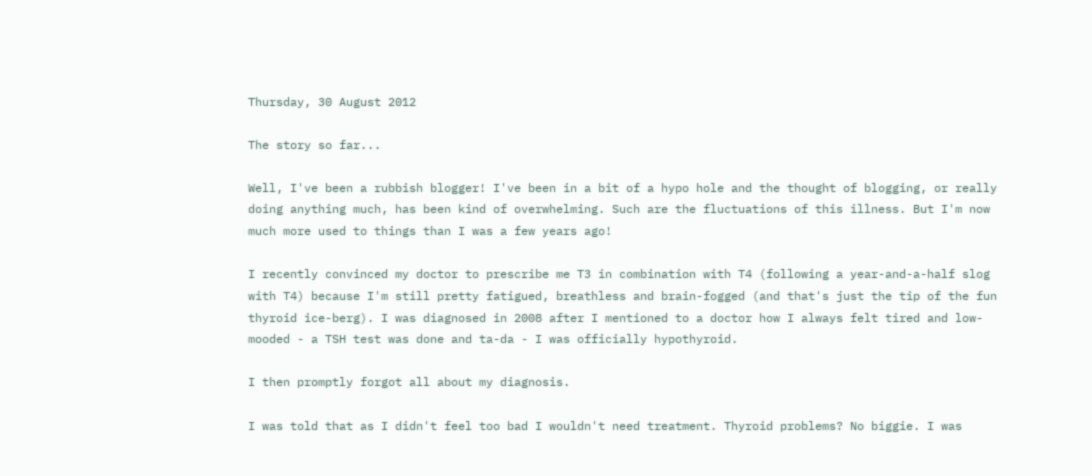Thursday, 30 August 2012

The story so far...

Well, I've been a rubbish blogger! I've been in a bit of a hypo hole and the thought of blogging, or really doing anything much, has been kind of overwhelming. Such are the fluctuations of this illness. But I'm now much more used to things than I was a few years ago!

I recently convinced my doctor to prescribe me T3 in combination with T4 (following a year-and-a-half slog with T4) because I'm still pretty fatigued, breathless and brain-fogged (and that's just the tip of the fun thyroid ice-berg). I was diagnosed in 2008 after I mentioned to a doctor how I always felt tired and low-mooded - a TSH test was done and ta-da - I was officially hypothyroid.

I then promptly forgot all about my diagnosis.

I was told that as I didn't feel too bad I wouldn't need treatment. Thyroid problems? No biggie. I was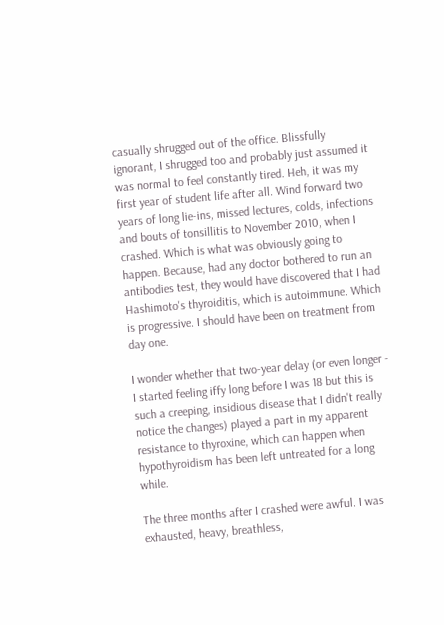casually shrugged out of the office. Blissfully ignorant, I shrugged too and probably just assumed it was normal to feel constantly tired. Heh, it was my first year of student life after all. Wind forward two years of long lie-ins, missed lectures, colds, infections and bouts of tonsillitis to November 2010, when I crashed. Which is what was obviously going to happen. Because, had any doctor bothered to run an antibodies test, they would have discovered that I had Hashimoto's thyroiditis, which is autoimmune. Which is progressive. I should have been on treatment from day one.

I wonder whether that two-year delay (or even longer - I started feeling iffy long before I was 18 but this is such a creeping, insidious disease that I didn't really notice the changes) played a part in my apparent resistance to thyroxine, which can happen when hypothyroidism has been left untreated for a long while.

The three months after I crashed were awful. I was exhausted, heavy, breathless,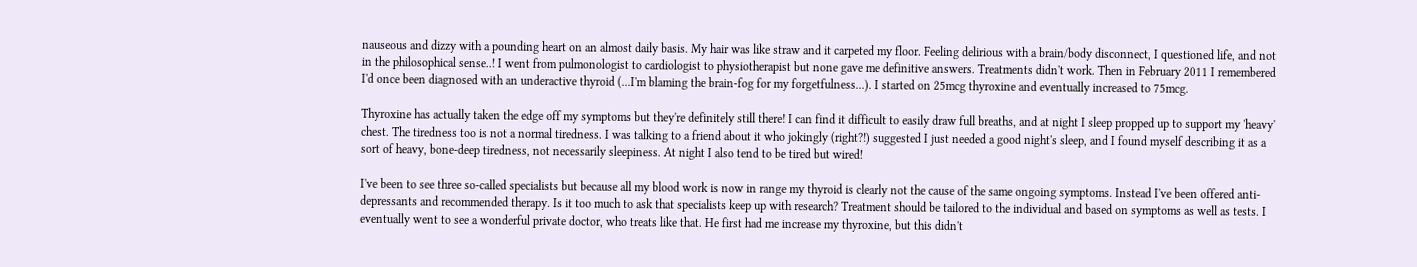nauseous and dizzy with a pounding heart on an almost daily basis. My hair was like straw and it carpeted my floor. Feeling delirious with a brain/body disconnect, I questioned life, and not in the philosophical sense..! I went from pulmonologist to cardiologist to physiotherapist but none gave me definitive answers. Treatments didn't work. Then in February 2011 I remembered I'd once been diagnosed with an underactive thyroid (...I'm blaming the brain-fog for my forgetfulness...). I started on 25mcg thyroxine and eventually increased to 75mcg.

Thyroxine has actually taken the edge off my symptoms but they're definitely still there! I can find it difficult to easily draw full breaths, and at night I sleep propped up to support my 'heavy' chest. The tiredness too is not a normal tiredness. I was talking to a friend about it who jokingly (right?!) suggested I just needed a good night's sleep, and I found myself describing it as a sort of heavy, bone-deep tiredness, not necessarily sleepiness. At night I also tend to be tired but wired!

I've been to see three so-called specialists but because all my blood work is now in range my thyroid is clearly not the cause of the same ongoing symptoms. Instead I've been offered anti-depressants and recommended therapy. Is it too much to ask that specialists keep up with research? Treatment should be tailored to the individual and based on symptoms as well as tests. I eventually went to see a wonderful private doctor, who treats like that. He first had me increase my thyroxine, but this didn't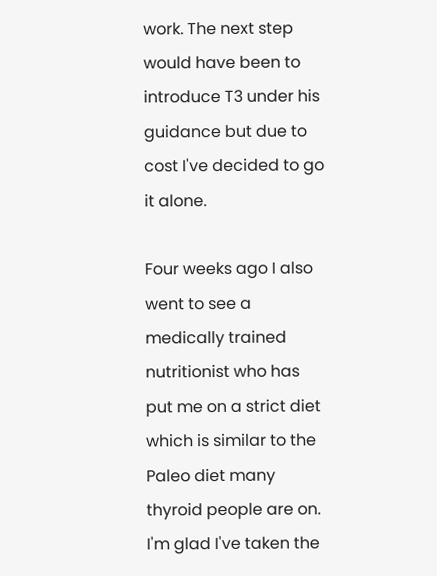work. The next step would have been to introduce T3 under his guidance but due to cost I've decided to go it alone.

Four weeks ago I also went to see a medically trained nutritionist who has put me on a strict diet which is similar to the Paleo diet many thyroid people are on. I'm glad I've taken the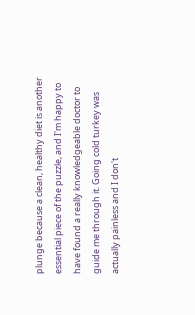plunge because a clean, healthy diet is another essential piece of the puzzle, and I'm happy to have found a really knowledgeable doctor to guide me through it. Going cold turkey was actually painless and I don't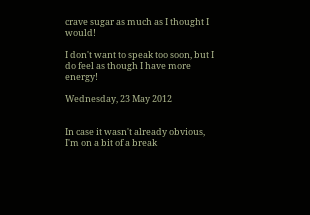crave sugar as much as I thought I would!

I don't want to speak too soon, but I do feel as though I have more energy!

Wednesday, 23 May 2012


In case it wasn't already obvious, I'm on a bit of a break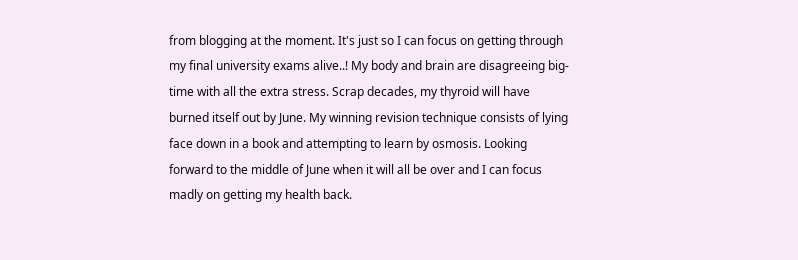from blogging at the moment. It's just so I can focus on getting through my final university exams alive..! My body and brain are disagreeing big-time with all the extra stress. Scrap decades, my thyroid will have burned itself out by June. My winning revision technique consists of lying face down in a book and attempting to learn by osmosis. Looking forward to the middle of June when it will all be over and I can focus madly on getting my health back.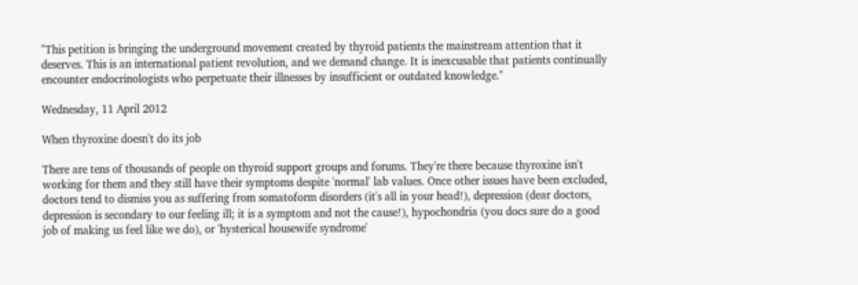"This petition is bringing the underground movement created by thyroid patients the mainstream attention that it deserves. This is an international patient revolution, and we demand change. It is inexcusable that patients continually encounter endocrinologists who perpetuate their illnesses by insufficient or outdated knowledge."

Wednesday, 11 April 2012

When thyroxine doesn't do its job

There are tens of thousands of people on thyroid support groups and forums. They're there because thyroxine isn't working for them and they still have their symptoms despite 'normal' lab values. Once other issues have been excluded, doctors tend to dismiss you as suffering from somatoform disorders (it's all in your head!), depression (dear doctors, depression is secondary to our feeling ill; it is a symptom and not the cause!), hypochondria (you docs sure do a good job of making us feel like we do), or 'hysterical housewife syndrome'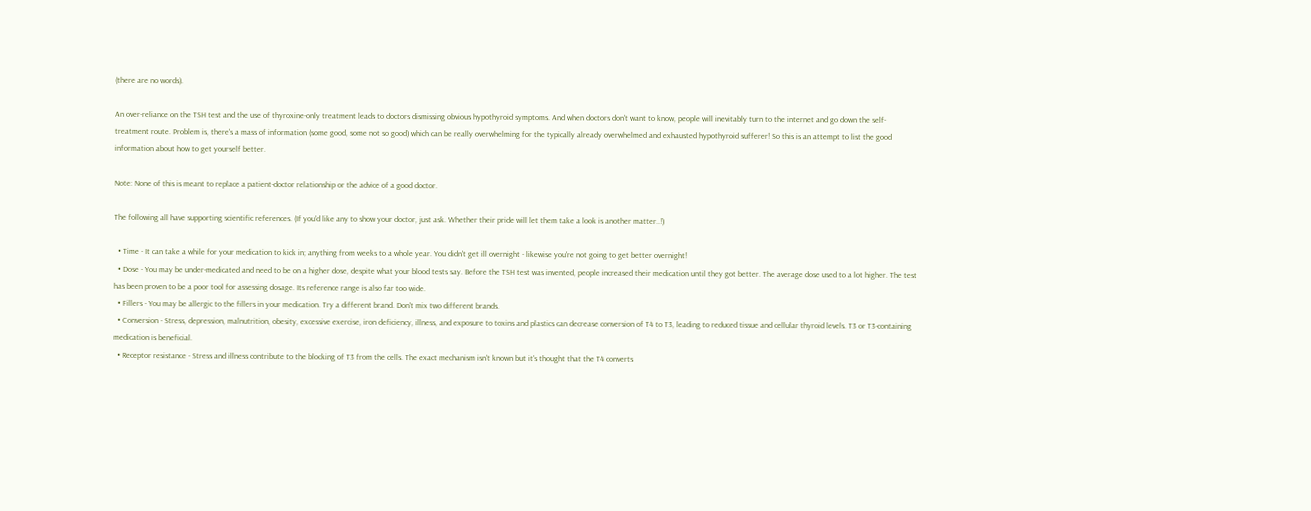(there are no words).

An over-reliance on the TSH test and the use of thyroxine-only treatment leads to doctors dismissing obvious hypothyroid symptoms. And when doctors don't want to know, people will inevitably turn to the internet and go down the self-treatment route. Problem is, there's a mass of information (some good, some not so good) which can be really overwhelming for the typically already overwhelmed and exhausted hypothyroid sufferer! So this is an attempt to list the good information about how to get yourself better.

Note: None of this is meant to replace a patient-doctor relationship or the advice of a good doctor.

The following all have supporting scientific references. (If you'd like any to show your doctor, just ask. Whether their pride will let them take a look is another matter..!)

  • Time - It can take a while for your medication to kick in; anything from weeks to a whole year. You didn't get ill overnight - likewise you're not going to get better overnight!
  • Dose - You may be under-medicated and need to be on a higher dose, despite what your blood tests say. Before the TSH test was invented, people increased their medication until they got better. The average dose used to a lot higher. The test has been proven to be a poor tool for assessing dosage. Its reference range is also far too wide.
  • Fillers - You may be allergic to the fillers in your medication. Try a different brand. Don't mix two different brands.
  • Conversion - Stress, depression, malnutrition, obesity, excessive exercise, iron deficiency, illness, and exposure to toxins and plastics can decrease conversion of T4 to T3, leading to reduced tissue and cellular thyroid levels. T3 or T3-containing medication is beneficial.
  • Receptor resistance - Stress and illness contribute to the blocking of T3 from the cells. The exact mechanism isn't known but it's thought that the T4 converts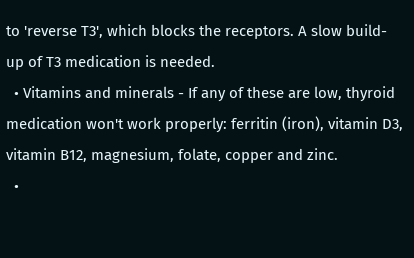to 'reverse T3', which blocks the receptors. A slow build-up of T3 medication is needed.
  • Vitamins and minerals - If any of these are low, thyroid medication won't work properly: ferritin (iron), vitamin D3, vitamin B12, magnesium, folate, copper and zinc.
  •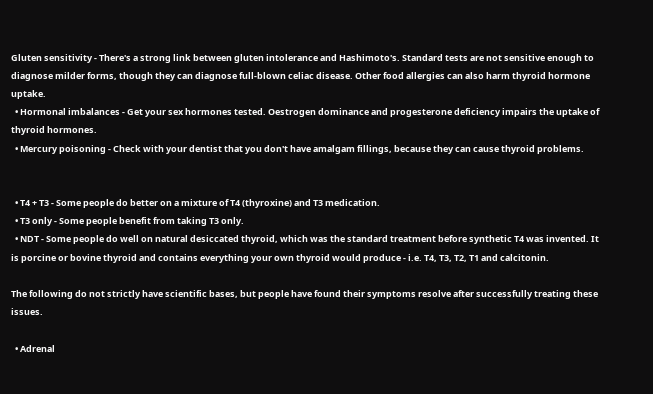Gluten sensitivity - There's a strong link between gluten intolerance and Hashimoto's. Standard tests are not sensitive enough to diagnose milder forms, though they can diagnose full-blown celiac disease. Other food allergies can also harm thyroid hormone uptake.
  • Hormonal imbalances - Get your sex hormones tested. Oestrogen dominance and progesterone deficiency impairs the uptake of thyroid hormones.
  • Mercury poisoning - Check with your dentist that you don't have amalgam fillings, because they can cause thyroid problems.


  • T4 + T3 - Some people do better on a mixture of T4 (thyroxine) and T3 medication.
  • T3 only - Some people benefit from taking T3 only.
  • NDT - Some people do well on natural desiccated thyroid, which was the standard treatment before synthetic T4 was invented. It is porcine or bovine thyroid and contains everything your own thyroid would produce - i.e. T4, T3, T2, T1 and calcitonin.

The following do not strictly have scientific bases, but people have found their symptoms resolve after successfully treating these issues.

  • Adrenal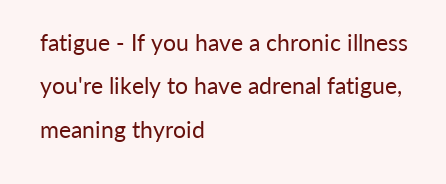fatigue - If you have a chronic illness you're likely to have adrenal fatigue, meaning thyroid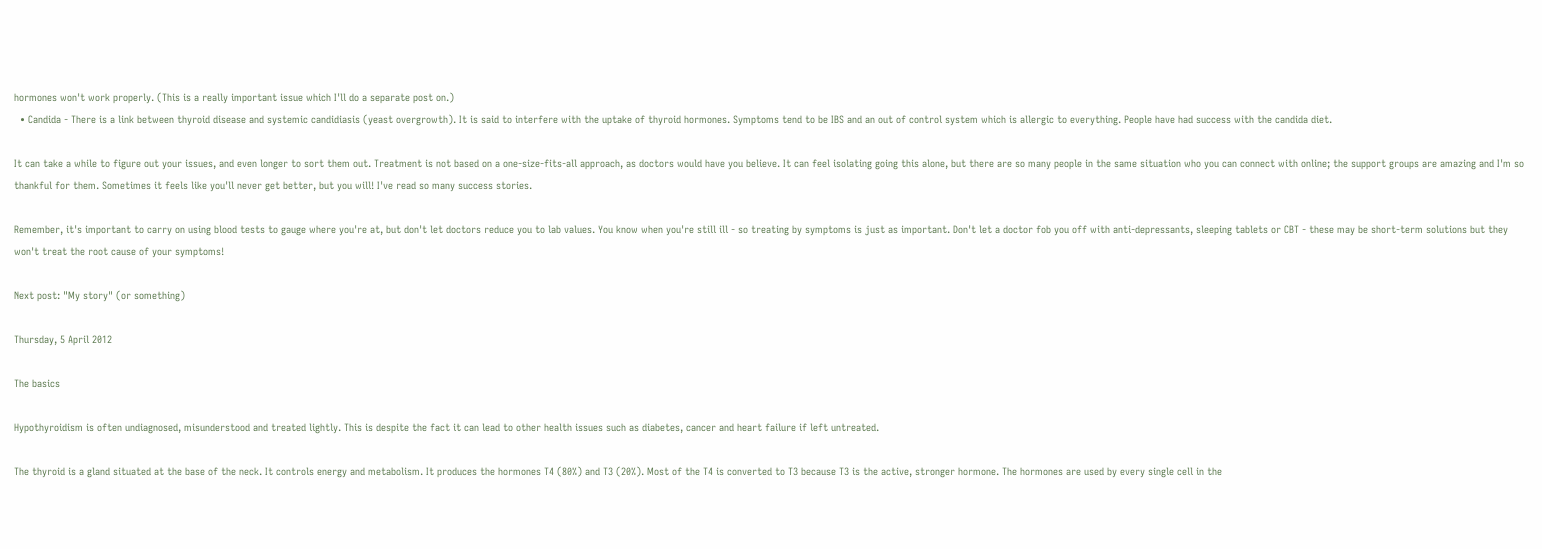hormones won't work properly. (This is a really important issue which I'll do a separate post on.)
  • Candida - There is a link between thyroid disease and systemic candidiasis (yeast overgrowth). It is said to interfere with the uptake of thyroid hormones. Symptoms tend to be IBS and an out of control system which is allergic to everything. People have had success with the candida diet.

It can take a while to figure out your issues, and even longer to sort them out. Treatment is not based on a one-size-fits-all approach, as doctors would have you believe. It can feel isolating going this alone, but there are so many people in the same situation who you can connect with online; the support groups are amazing and I'm so thankful for them. Sometimes it feels like you'll never get better, but you will! I've read so many success stories.

Remember, it's important to carry on using blood tests to gauge where you're at, but don't let doctors reduce you to lab values. You know when you're still ill - so treating by symptoms is just as important. Don't let a doctor fob you off with anti-depressants, sleeping tablets or CBT - these may be short-term solutions but they won't treat the root cause of your symptoms!

Next post: "My story" (or something)

Thursday, 5 April 2012

The basics

Hypothyroidism is often undiagnosed, misunderstood and treated lightly. This is despite the fact it can lead to other health issues such as diabetes, cancer and heart failure if left untreated.

The thyroid is a gland situated at the base of the neck. It controls energy and metabolism. It produces the hormones T4 (80%) and T3 (20%). Most of the T4 is converted to T3 because T3 is the active, stronger hormone. The hormones are used by every single cell in the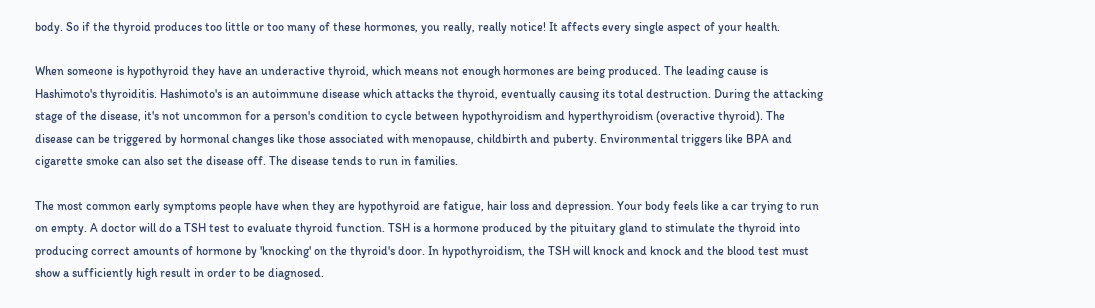body. So if the thyroid produces too little or too many of these hormones, you really, really notice! It affects every single aspect of your health.

When someone is hypothyroid they have an underactive thyroid, which means not enough hormones are being produced. The leading cause is Hashimoto's thyroiditis. Hashimoto's is an autoimmune disease which attacks the thyroid, eventually causing its total destruction. During the attacking stage of the disease, it's not uncommon for a person's condition to cycle between hypothyroidism and hyperthyroidism (overactive thyroid). The disease can be triggered by hormonal changes like those associated with menopause, childbirth and puberty. Environmental triggers like BPA and cigarette smoke can also set the disease off. The disease tends to run in families.

The most common early symptoms people have when they are hypothyroid are fatigue, hair loss and depression. Your body feels like a car trying to run on empty. A doctor will do a TSH test to evaluate thyroid function. TSH is a hormone produced by the pituitary gland to stimulate the thyroid into producing correct amounts of hormone by 'knocking' on the thyroid's door. In hypothyroidism, the TSH will knock and knock and the blood test must show a sufficiently high result in order to be diagnosed.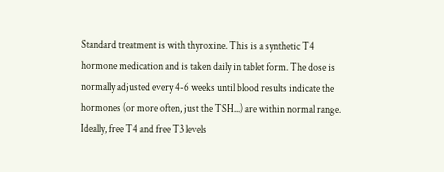Standard treatment is with thyroxine. This is a synthetic T4 hormone medication and is taken daily in tablet form. The dose is normally adjusted every 4-6 weeks until blood results indicate the hormones (or more often, just the TSH...) are within normal range. Ideally, free T4 and free T3 levels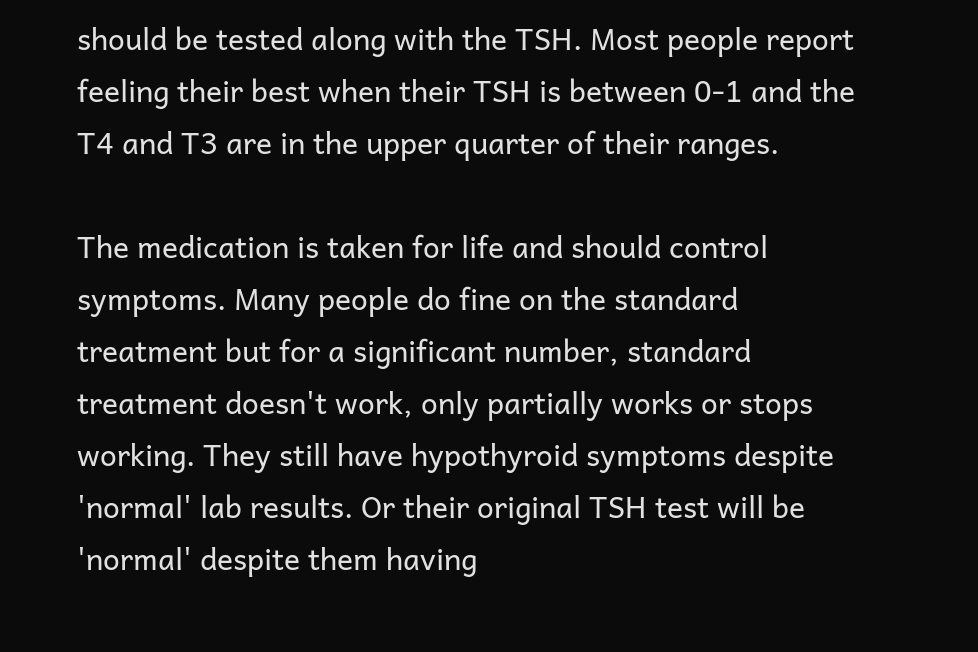should be tested along with the TSH. Most people report feeling their best when their TSH is between 0-1 and the T4 and T3 are in the upper quarter of their ranges.

The medication is taken for life and should control symptoms. Many people do fine on the standard treatment but for a significant number, standard treatment doesn't work, only partially works or stops working. They still have hypothyroid symptoms despite 'normal' lab results. Or their original TSH test will be 'normal' despite them having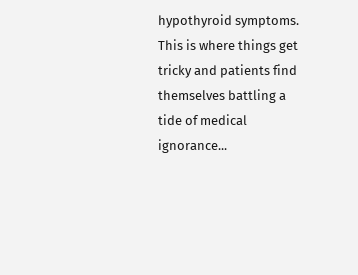hypothyroid symptoms. This is where things get tricky and patients find themselves battling a tide of medical ignorance...